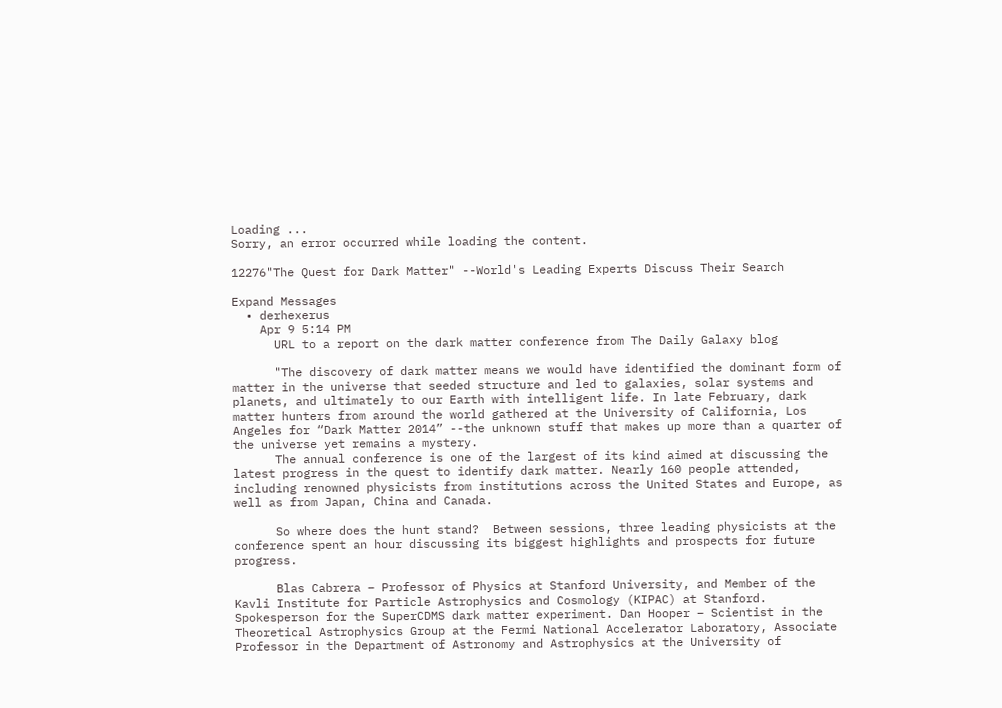Loading ...
Sorry, an error occurred while loading the content.

12276"The Quest for Dark Matter" --World's Leading Experts Discuss Their Search

Expand Messages
  • derhexerus
    Apr 9 5:14 PM
      URL to a report on the dark matter conference from The Daily Galaxy blog

      "The discovery of dark matter means we would have identified the dominant form of matter in the universe that seeded structure and led to galaxies, solar systems and planets, and ultimately to our Earth with intelligent life. In late February, dark matter hunters from around the world gathered at the University of California, Los Angeles for “Dark Matter 2014” --the unknown stuff that makes up more than a quarter of the universe yet remains a mystery.
      The annual conference is one of the largest of its kind aimed at discussing the latest progress in the quest to identify dark matter. Nearly 160 people attended, including renowned physicists from institutions across the United States and Europe, as well as from Japan, China and Canada.

      So where does the hunt stand?  Between sessions, three leading physicists at the conference spent an hour discussing its biggest highlights and prospects for future progress.

      Blas Cabrera – Professor of Physics at Stanford University, and Member of the Kavli Institute for Particle Astrophysics and Cosmology (KIPAC) at Stanford. Spokesperson for the SuperCDMS dark matter experiment. Dan Hooper – Scientist in the Theoretical Astrophysics Group at the Fermi National Accelerator Laboratory, Associate Professor in the Department of Astronomy and Astrophysics at the University of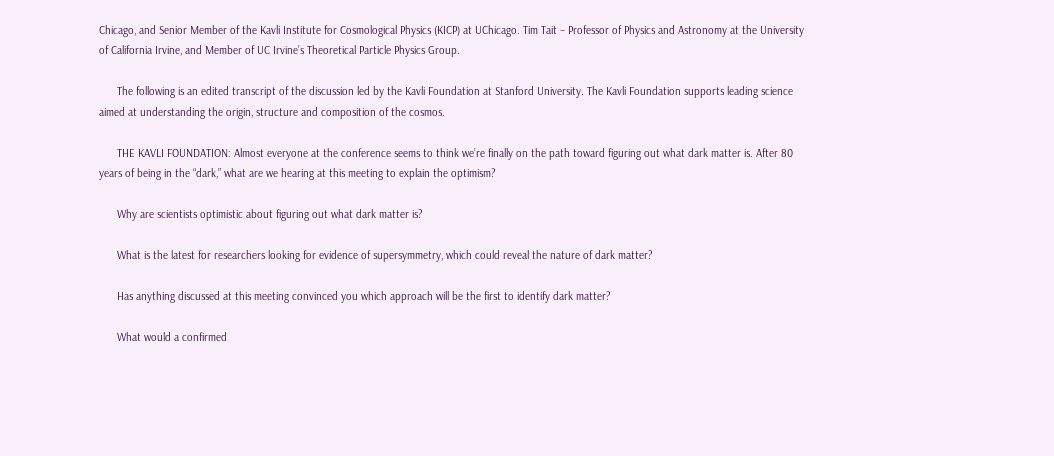Chicago, and Senior Member of the Kavli Institute for Cosmological Physics (KICP) at UChicago. Tim Tait – Professor of Physics and Astronomy at the University of California Irvine, and Member of UC Irvine’s Theoretical Particle Physics Group.

      The following is an edited transcript of the discussion led by the Kavli Foundation at Stanford University. The Kavli Foundation supports leading science aimed at understanding the origin, structure and composition of the cosmos.

      THE KAVLI FOUNDATION: Almost everyone at the conference seems to think we’re finally on the path toward figuring out what dark matter is. After 80 years of being in the “dark,” what are we hearing at this meeting to explain the optimism?

      Why are scientists optimistic about figuring out what dark matter is?

      What is the latest for researchers looking for evidence of supersymmetry, which could reveal the nature of dark matter?

      Has anything discussed at this meeting convinced you which approach will be the first to identify dark matter?

      What would a confirmed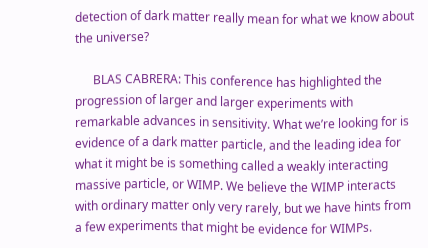detection of dark matter really mean for what we know about the universe?

      BLAS CABRERA: This conference has highlighted the progression of larger and larger experiments with remarkable advances in sensitivity. What we’re looking for is evidence of a dark matter particle, and the leading idea for what it might be is something called a weakly interacting massive particle, or WIMP. We believe the WIMP interacts with ordinary matter only very rarely, but we have hints from a few experiments that might be evidence for WIMPs.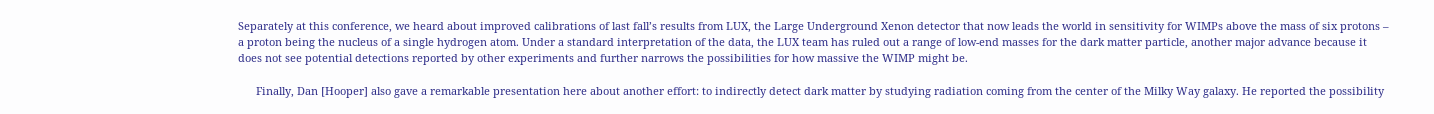Separately at this conference, we heard about improved calibrations of last fall’s results from LUX, the Large Underground Xenon detector that now leads the world in sensitivity for WIMPs above the mass of six protons – a proton being the nucleus of a single hydrogen atom. Under a standard interpretation of the data, the LUX team has ruled out a range of low-end masses for the dark matter particle, another major advance because it does not see potential detections reported by other experiments and further narrows the possibilities for how massive the WIMP might be.

      Finally, Dan [Hooper] also gave a remarkable presentation here about another effort: to indirectly detect dark matter by studying radiation coming from the center of the Milky Way galaxy. He reported the possibility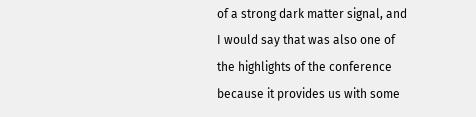of a strong dark matter signal, and I would say that was also one of the highlights of the conference because it provides us with some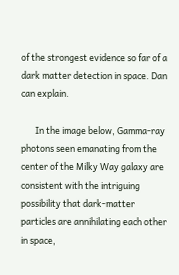of the strongest evidence so far of a dark matter detection in space. Dan can explain.

       In the image below, Gamma-ray photons seen emanating from the center of the Milky Way galaxy are consistent with the intriguing possibility that dark-matter particles are annihilating each other in space,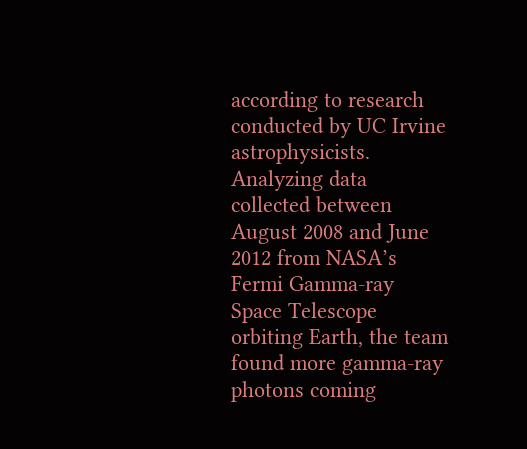according to research conducted by UC Irvine astrophysicists. Analyzing data collected between August 2008 and June 2012 from NASA’s Fermi Gamma-ray Space Telescope orbiting Earth, the team found more gamma-ray photons coming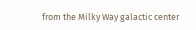from the Milky Way galactic center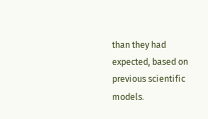than they had expected, based on previous scientific models.